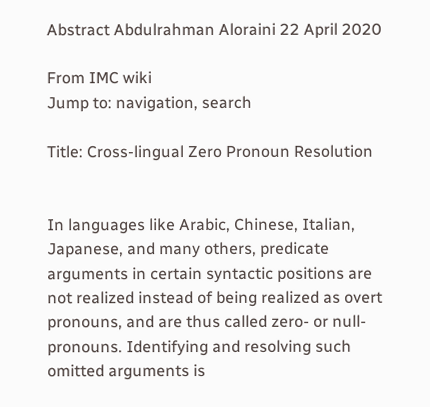Abstract Abdulrahman Aloraini 22 April 2020

From IMC wiki
Jump to: navigation, search

Title: Cross-lingual Zero Pronoun Resolution


In languages like Arabic, Chinese, Italian, Japanese, and many others, predicate arguments in certain syntactic positions are not realized instead of being realized as overt pronouns, and are thus called zero- or null-pronouns. Identifying and resolving such omitted arguments is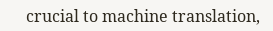crucial to machine translation,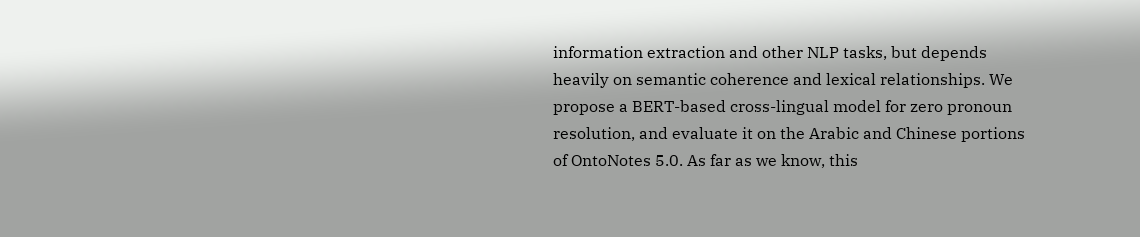information extraction and other NLP tasks, but depends heavily on semantic coherence and lexical relationships. We propose a BERT-based cross-lingual model for zero pronoun resolution, and evaluate it on the Arabic and Chinese portions of OntoNotes 5.0. As far as we know, this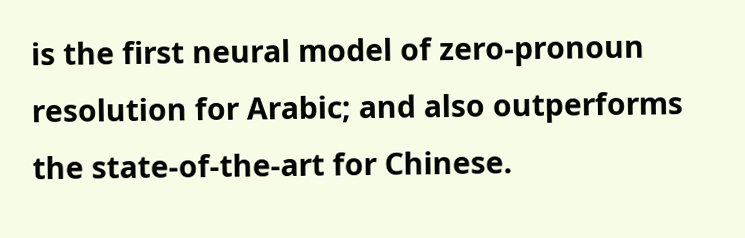is the first neural model of zero-pronoun resolution for Arabic; and also outperforms the state-of-the-art for Chinese.